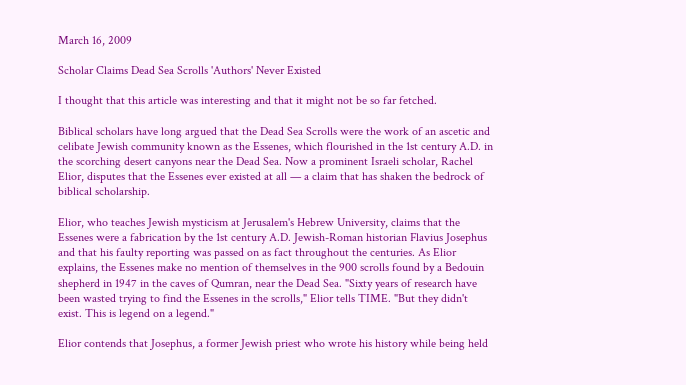March 16, 2009

Scholar Claims Dead Sea Scrolls 'Authors' Never Existed

I thought that this article was interesting and that it might not be so far fetched.

Biblical scholars have long argued that the Dead Sea Scrolls were the work of an ascetic and celibate Jewish community known as the Essenes, which flourished in the 1st century A.D. in the scorching desert canyons near the Dead Sea. Now a prominent Israeli scholar, Rachel Elior, disputes that the Essenes ever existed at all — a claim that has shaken the bedrock of biblical scholarship.

Elior, who teaches Jewish mysticism at Jerusalem's Hebrew University, claims that the Essenes were a fabrication by the 1st century A.D. Jewish-Roman historian Flavius Josephus and that his faulty reporting was passed on as fact throughout the centuries. As Elior explains, the Essenes make no mention of themselves in the 900 scrolls found by a Bedouin shepherd in 1947 in the caves of Qumran, near the Dead Sea. "Sixty years of research have been wasted trying to find the Essenes in the scrolls," Elior tells TIME. "But they didn't exist. This is legend on a legend."

Elior contends that Josephus, a former Jewish priest who wrote his history while being held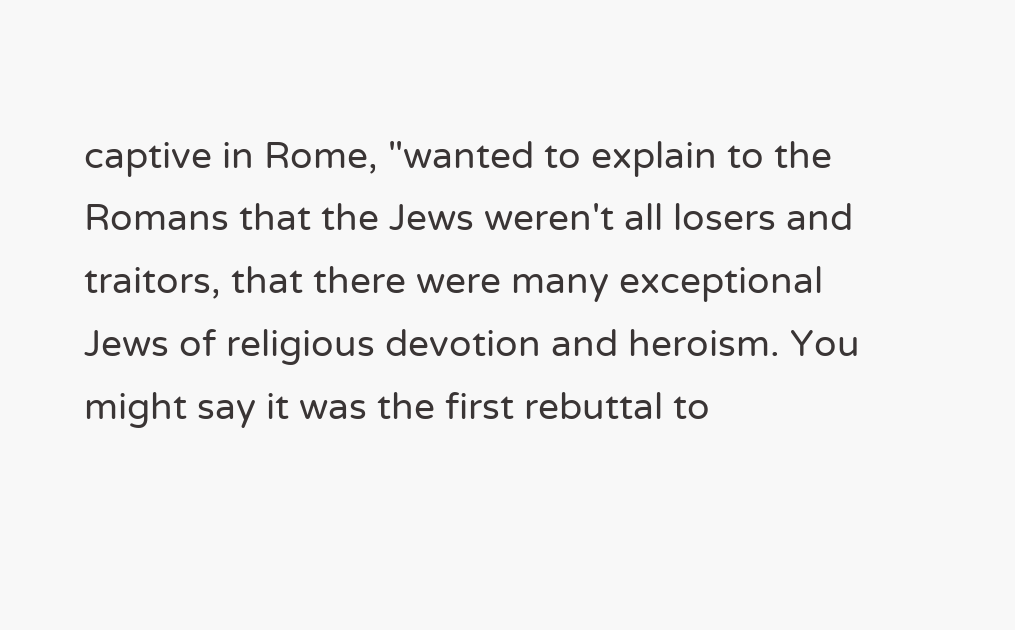captive in Rome, "wanted to explain to the Romans that the Jews weren't all losers and traitors, that there were many exceptional Jews of religious devotion and heroism. You might say it was the first rebuttal to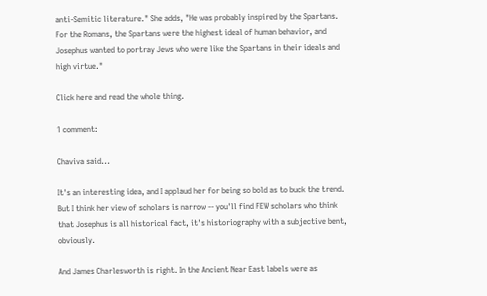anti-Semitic literature." She adds, "He was probably inspired by the Spartans. For the Romans, the Spartans were the highest ideal of human behavior, and Josephus wanted to portray Jews who were like the Spartans in their ideals and high virtue."

Click here and read the whole thing.

1 comment:

Chaviva said...

It's an interesting idea, and I applaud her for being so bold as to buck the trend. But I think her view of scholars is narrow -- you'll find FEW scholars who think that Josephus is all historical fact, it's historiography with a subjective bent, obviously.

And James Charlesworth is right. In the Ancient Near East labels were as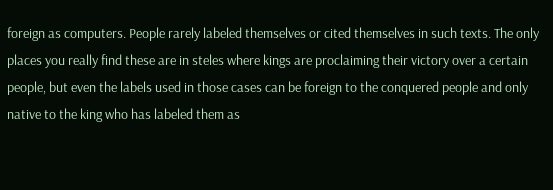foreign as computers. People rarely labeled themselves or cited themselves in such texts. The only places you really find these are in steles where kings are proclaiming their victory over a certain people, but even the labels used in those cases can be foreign to the conquered people and only native to the king who has labeled them as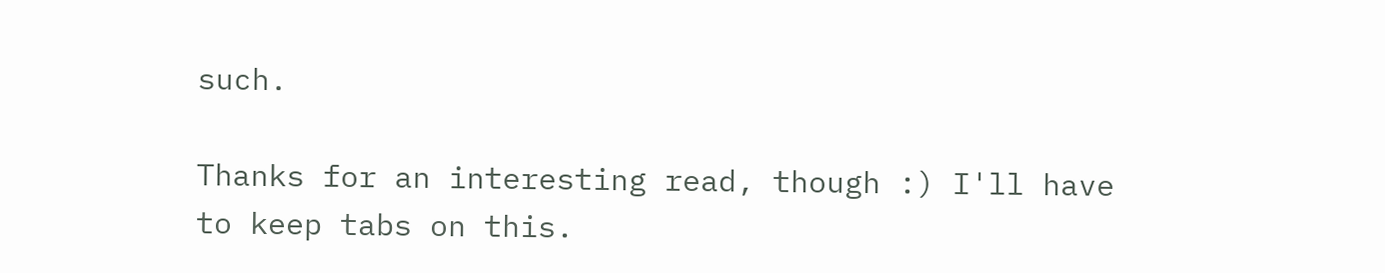such.

Thanks for an interesting read, though :) I'll have to keep tabs on this.